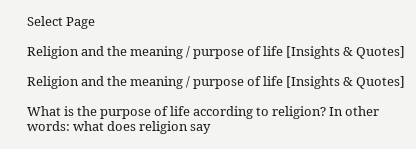Select Page

Religion and the meaning / purpose of life [Insights & Quotes]

Religion and the meaning / purpose of life [Insights & Quotes]

What is the purpose of life according to religion? In other words: what does religion say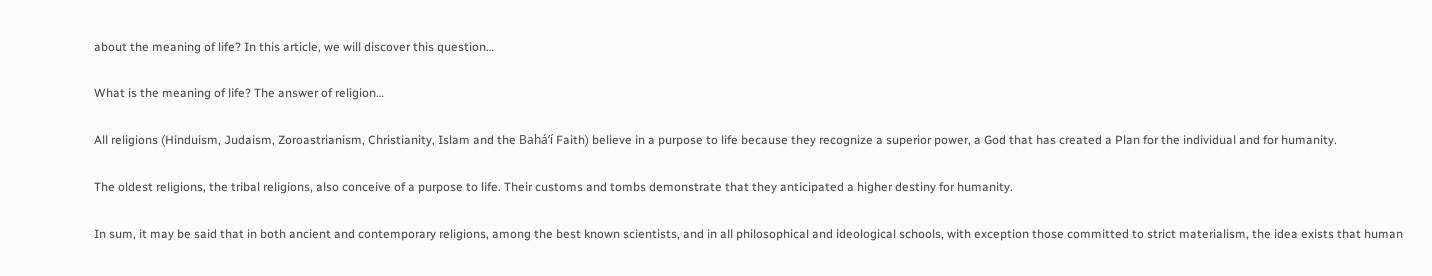about the meaning of life? In this article, we will discover this question…

What is the meaning of life? The answer of religion…

All religions (Hinduism, Judaism, Zoroastrianism, Christianity, Islam and the Bahá’í Faith) believe in a purpose to life because they recognize a superior power, a God that has created a Plan for the individual and for humanity.

The oldest religions, the tribal religions, also conceive of a purpose to life. Their customs and tombs demonstrate that they anticipated a higher destiny for humanity.

In sum, it may be said that in both ancient and contemporary religions, among the best known scientists, and in all philosophical and ideological schools, with exception those committed to strict materialism, the idea exists that human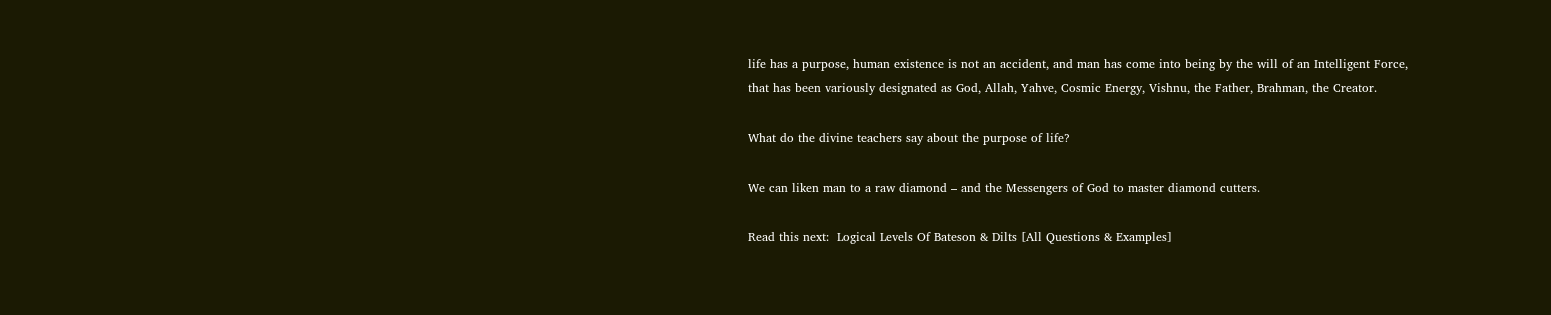life has a purpose, human existence is not an accident, and man has come into being by the will of an Intelligent Force, that has been variously designated as God, Allah, Yahve, Cosmic Energy, Vishnu, the Father, Brahman, the Creator.

What do the divine teachers say about the purpose of life?

We can liken man to a raw diamond – and the Messengers of God to master diamond cutters.

Read this next:  Logical Levels Of Bateson & Dilts [All Questions & Examples]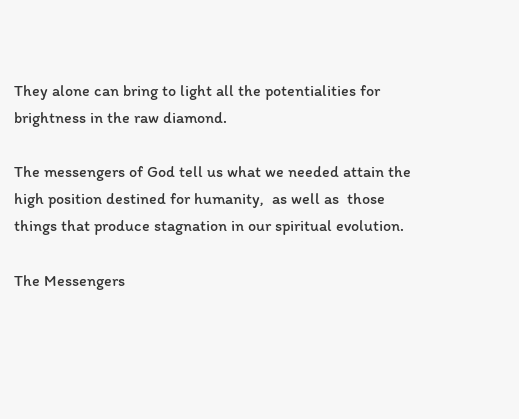They alone can bring to light all the potentialities for brightness in the raw diamond.

The messengers of God tell us what we needed attain the high position destined for humanity,  as well as  those things that produce stagnation in our spiritual evolution.

The Messengers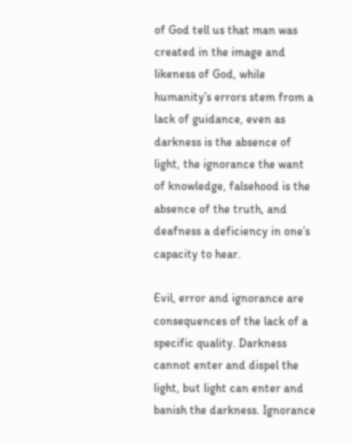of God tell us that man was created in the image and likeness of God, while humanity’s errors stem from a lack of guidance, even as darkness is the absence of light, the ignorance the want of knowledge, falsehood is the absence of the truth, and deafness a deficiency in one’s capacity to hear.

Evil, error and ignorance are consequences of the lack of a specific quality. Darkness cannot enter and dispel the light, but light can enter and banish the darkness. Ignorance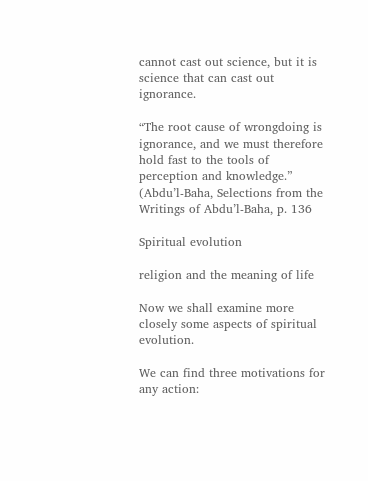cannot cast out science, but it is science that can cast out ignorance.

“The root cause of wrongdoing is ignorance, and we must therefore hold fast to the tools of perception and knowledge.” (Abdu’l-Baha, Selections from the Writings of Abdu’l-Baha, p. 136

Spiritual evolution

religion and the meaning of life

Now we shall examine more closely some aspects of spiritual evolution.

We can find three motivations for any action: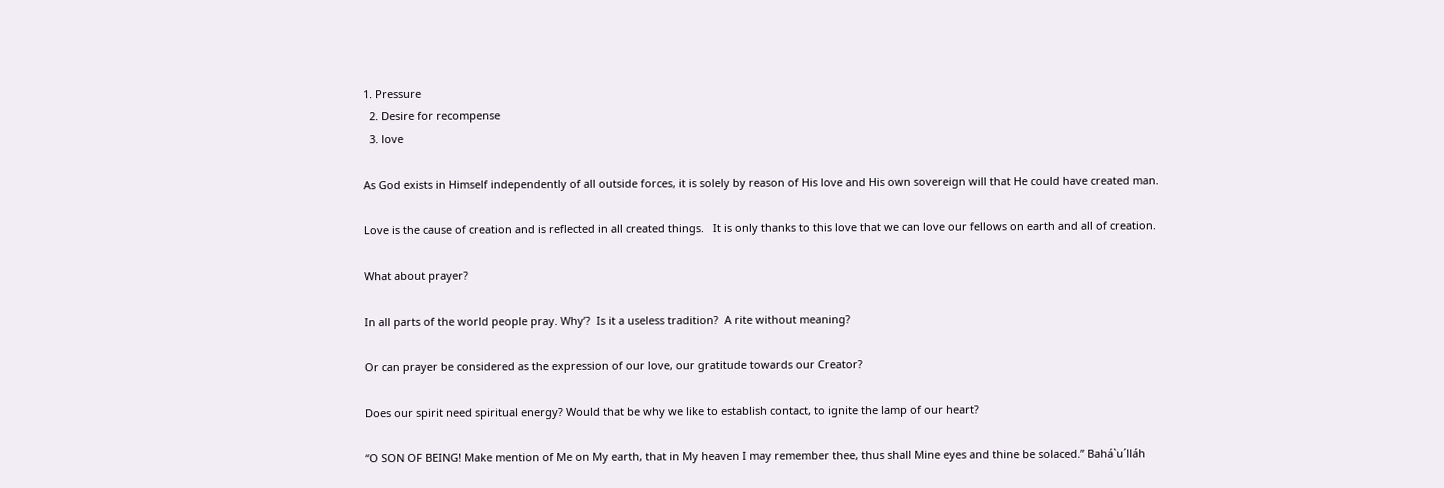1. Pressure
  2. Desire for recompense
  3. love

As God exists in Himself independently of all outside forces, it is solely by reason of His love and His own sovereign will that He could have created man.

Love is the cause of creation and is reflected in all created things.   It is only thanks to this love that we can love our fellows on earth and all of creation.

What about prayer?

In all parts of the world people pray. Why’?  Is it a useless tradition?  A rite without meaning?

Or can prayer be considered as the expression of our love, our gratitude towards our Creator?

Does our spirit need spiritual energy? Would that be why we like to establish contact, to ignite the lamp of our heart?

“O SON OF BEING! Make mention of Me on My earth, that in My heaven I may remember thee, thus shall Mine eyes and thine be solaced.” Bahá`u´lláh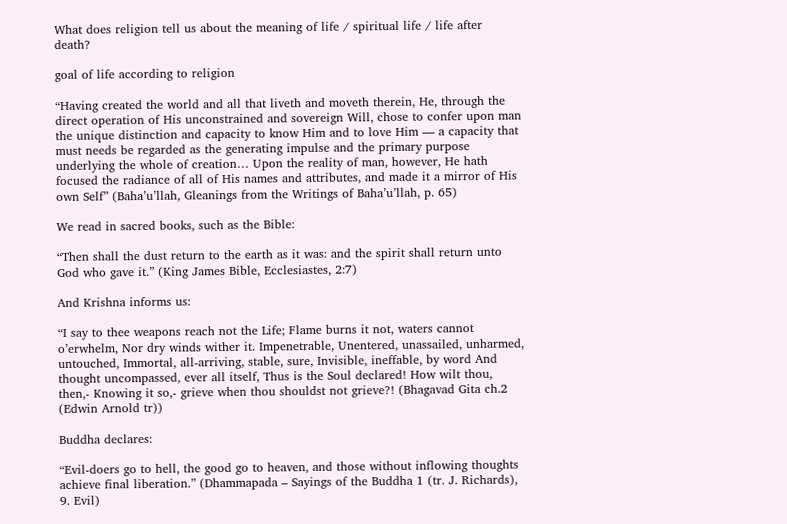What does religion tell us about the meaning of life / spiritual life / life after death?

goal of life according to religion

“Having created the world and all that liveth and moveth therein, He, through the direct operation of His unconstrained and sovereign Will, chose to confer upon man the unique distinction and capacity to know Him and to love Him — a capacity that must needs be regarded as the generating impulse and the primary purpose underlying the whole of creation… Upon the reality of man, however, He hath focused the radiance of all of His names and attributes, and made it a mirror of His own Self” (Baha’u’llah, Gleanings from the Writings of Baha’u’llah, p. 65)

We read in sacred books, such as the Bible:

“Then shall the dust return to the earth as it was: and the spirit shall return unto God who gave it.” (King James Bible, Ecclesiastes, 2:7)

And Krishna informs us:

“I say to thee weapons reach not the Life; Flame burns it not, waters cannot o’erwhelm, Nor dry winds wither it. Impenetrable, Unentered, unassailed, unharmed, untouched, Immortal, all-arriving, stable, sure, Invisible, ineffable, by word And thought uncompassed, ever all itself, Thus is the Soul declared! How wilt thou, then,- Knowing it so,- grieve when thou shouldst not grieve?! (Bhagavad Gita ch.2 (Edwin Arnold tr))

Buddha declares:

“Evil-doers go to hell, the good go to heaven, and those without inflowing thoughts achieve final liberation.” (Dhammapada – Sayings of the Buddha 1 (tr. J. Richards), 9. Evil)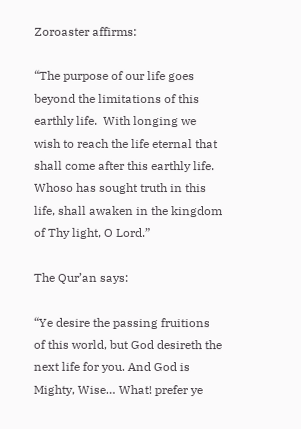Zoroaster affirms:

“The purpose of our life goes beyond the limitations of this earthly life.  With longing we wish to reach the life eternal that shall come after this earthly life.  Whoso has sought truth in this life, shall awaken in the kingdom of Thy light, O Lord.”

The Qur’an says:

“Ye desire the passing fruitions of this world, but God desireth the next life for you. And God is Mighty, Wise… What! prefer ye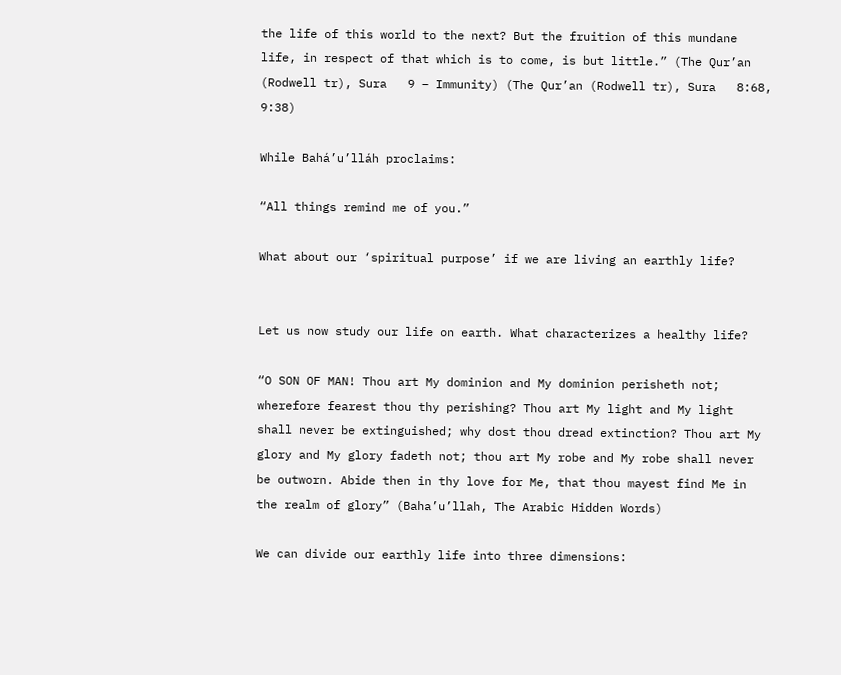the life of this world to the next? But the fruition of this mundane life, in respect of that which is to come, is but little.” (The Qur’an (Rodwell tr), Sura   9 – Immunity) (The Qur’an (Rodwell tr), Sura   8:68, 9:38)

While Bahá’u’lláh proclaims:

“All things remind me of you.”

What about our ‘spiritual purpose’ if we are living an earthly life?


Let us now study our life on earth. What characterizes a healthy life?

“O SON OF MAN! Thou art My dominion and My dominion perisheth not; wherefore fearest thou thy perishing? Thou art My light and My light shall never be extinguished; why dost thou dread extinction? Thou art My glory and My glory fadeth not; thou art My robe and My robe shall never be outworn. Abide then in thy love for Me, that thou mayest find Me in the realm of glory” (Baha’u’llah, The Arabic Hidden Words)

We can divide our earthly life into three dimensions: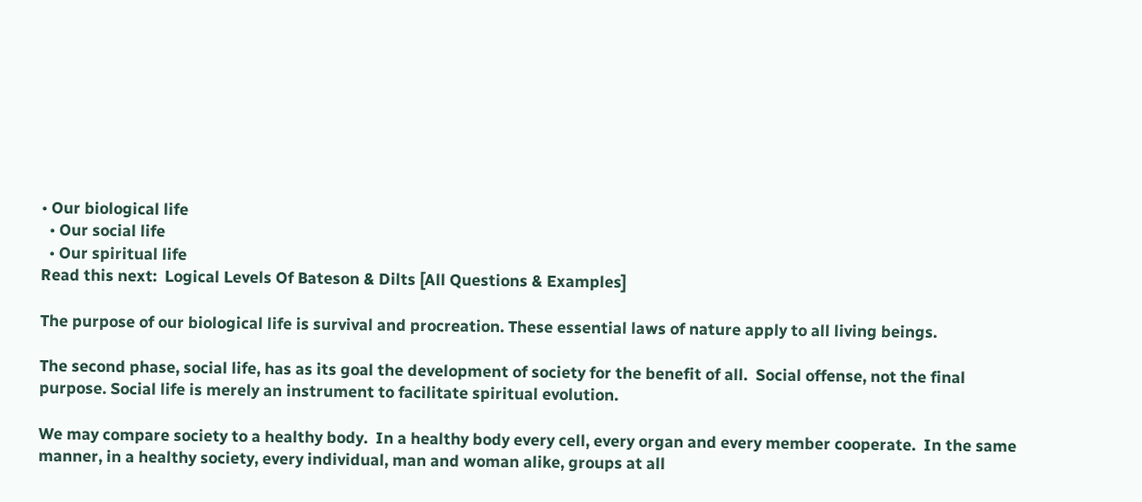• Our biological life
  • Our social life
  • Our spiritual life
Read this next:  Logical Levels Of Bateson & Dilts [All Questions & Examples]

The purpose of our biological life is survival and procreation. These essential laws of nature apply to all living beings.

The second phase, social life, has as its goal the development of society for the benefit of all.  Social offense, not the final purpose. Social life is merely an instrument to facilitate spiritual evolution.

We may compare society to a healthy body.  In a healthy body every cell, every organ and every member cooperate.  In the same manner, in a healthy society, every individual, man and woman alike, groups at all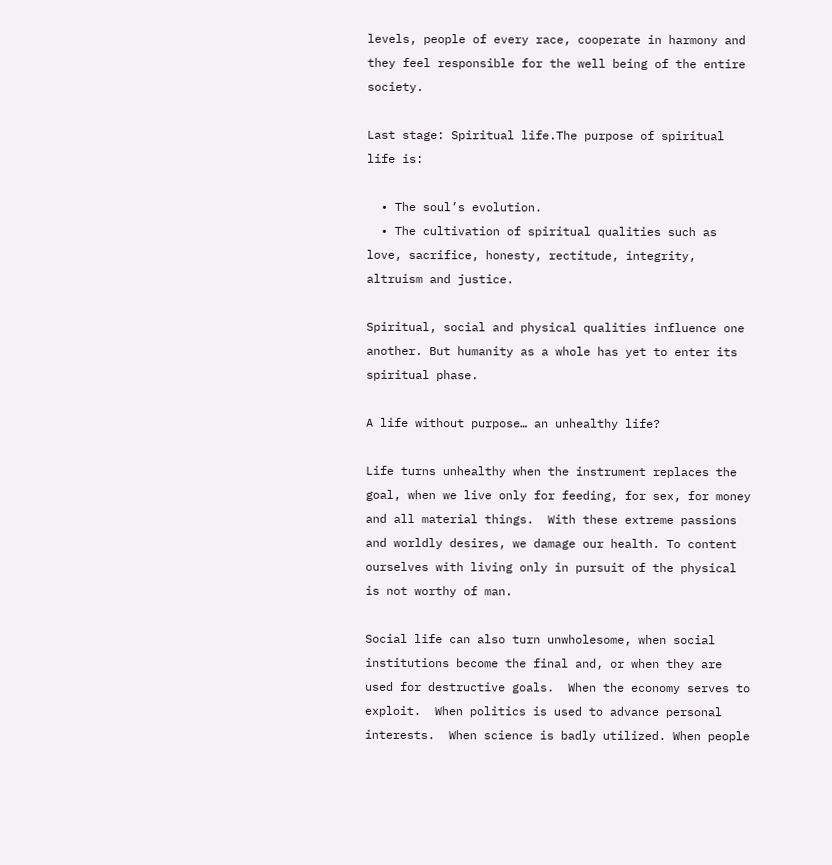levels, people of every race, cooperate in harmony and they feel responsible for the well being of the entire society.

Last stage: Spiritual life.The purpose of spiritual life is:

  • The soul’s evolution.
  • The cultivation of spiritual qualities such as love, sacrifice, honesty, rectitude, integrity, altruism and justice.

Spiritual, social and physical qualities influence one another. But humanity as a whole has yet to enter its spiritual phase.

A life without purpose… an unhealthy life?

Life turns unhealthy when the instrument replaces the goal, when we live only for feeding, for sex, for money and all material things.  With these extreme passions and worldly desires, we damage our health. To content ourselves with living only in pursuit of the physical is not worthy of man.

Social life can also turn unwholesome, when social institutions become the final and, or when they are used for destructive goals.  When the economy serves to exploit.  When politics is used to advance personal interests.  When science is badly utilized. When people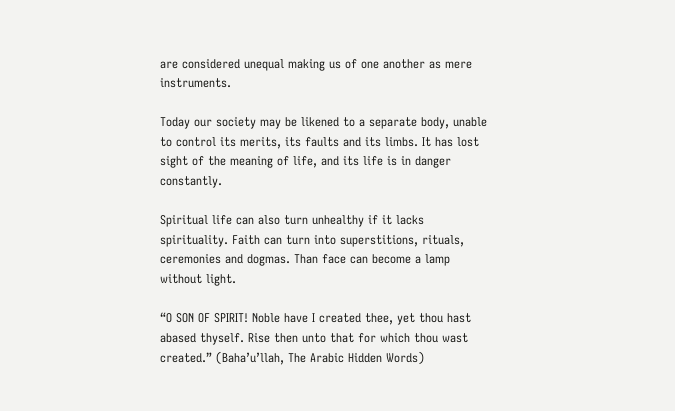are considered unequal making us of one another as mere instruments.

Today our society may be likened to a separate body, unable to control its merits, its faults and its limbs. It has lost sight of the meaning of life, and its life is in danger constantly.

Spiritual life can also turn unhealthy if it lacks spirituality. Faith can turn into superstitions, rituals, ceremonies and dogmas. Than face can become a lamp without light.

“O SON OF SPIRIT! Noble have I created thee, yet thou hast abased thyself. Rise then unto that for which thou wast created.” (Baha’u’llah, The Arabic Hidden Words)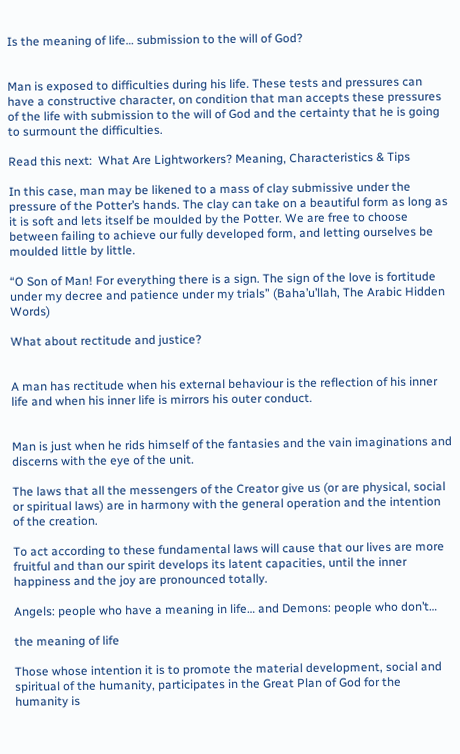Is the meaning of life… submission to the will of God?


Man is exposed to difficulties during his life. These tests and pressures can have a constructive character, on condition that man accepts these pressures of the life with submission to the will of God and the certainty that he is going to surmount the difficulties.

Read this next:  What Are Lightworkers? Meaning, Characteristics & Tips

In this case, man may be likened to a mass of clay submissive under the pressure of the Potter’s hands. The clay can take on a beautiful form as long as it is soft and lets itself be moulded by the Potter. We are free to choose between failing to achieve our fully developed form, and letting ourselves be moulded little by little.

“O Son of Man! For everything there is a sign. The sign of the love is fortitude under my decree and patience under my trials” (Baha’u’llah, The Arabic Hidden Words)

What about rectitude and justice?


A man has rectitude when his external behaviour is the reflection of his inner life and when his inner life is mirrors his outer conduct.


Man is just when he rids himself of the fantasies and the vain imaginations and discerns with the eye of the unit.

The laws that all the messengers of the Creator give us (or are physical, social or spiritual laws) are in harmony with the general operation and the intention of the creation.

To act according to these fundamental laws will cause that our lives are more fruitful and than our spirit develops its latent capacities, until the inner happiness and the joy are pronounced totally.

Angels: people who have a meaning in life… and Demons: people who don’t…

the meaning of life

Those whose intention it is to promote the material development, social and spiritual of the humanity, participates in the Great Plan of God for the humanity is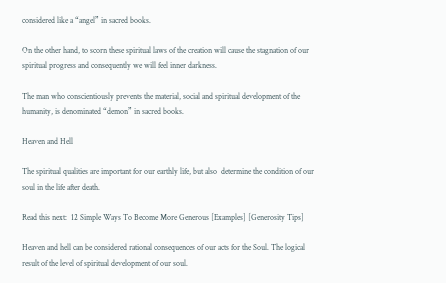considered like a “angel” in sacred books.

On the other hand, to scorn these spiritual laws of the creation will cause the stagnation of our spiritual progress and consequently we will feel inner darkness.

The man who conscientiously prevents the material, social and spiritual development of the humanity, is denominated “demon” in sacred books.

Heaven and Hell

The spiritual qualities are important for our earthly life, but also  determine the condition of our soul in the life after death.

Read this next:  12 Simple Ways To Become More Generous [Examples] [Generosity Tips]

Heaven and hell can be considered rational consequences of our acts for the Soul. The logical result of the level of spiritual development of our soul.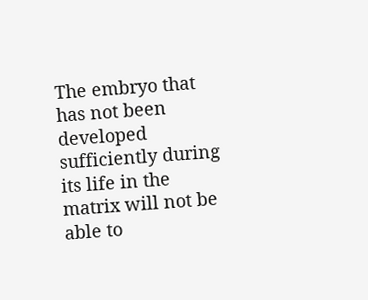The embryo that has not been developed sufficiently during its life in the matrix will not be able to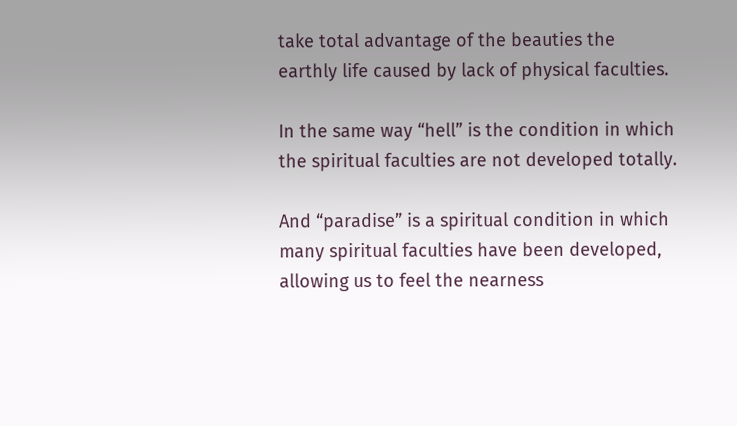take total advantage of the beauties the earthly life caused by lack of physical faculties.

In the same way “hell” is the condition in which the spiritual faculties are not developed totally.

And “paradise” is a spiritual condition in which many spiritual faculties have been developed, allowing us to feel the nearness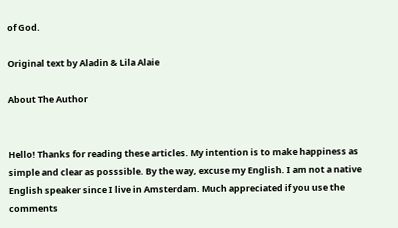of God.

Original text by Aladin & Lila Alaie

About The Author


Hello! Thanks for reading these articles. My intention is to make happiness as simple and clear as posssible. By the way, excuse my English. I am not a native English speaker since I live in Amsterdam. Much appreciated if you use the comments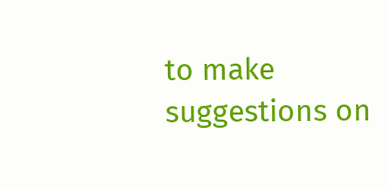to make suggestions on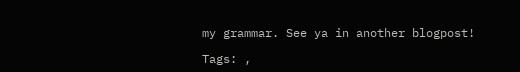my grammar. See ya in another blogpost!

Tags: ,